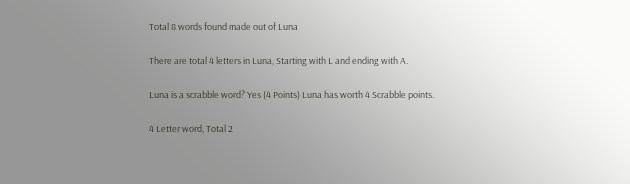Total 8 words found made out of Luna

There are total 4 letters in Luna, Starting with L and ending with A.

Luna is a scrabble word? Yes (4 Points) Luna has worth 4 Scrabble points.

4 Letter word, Total 2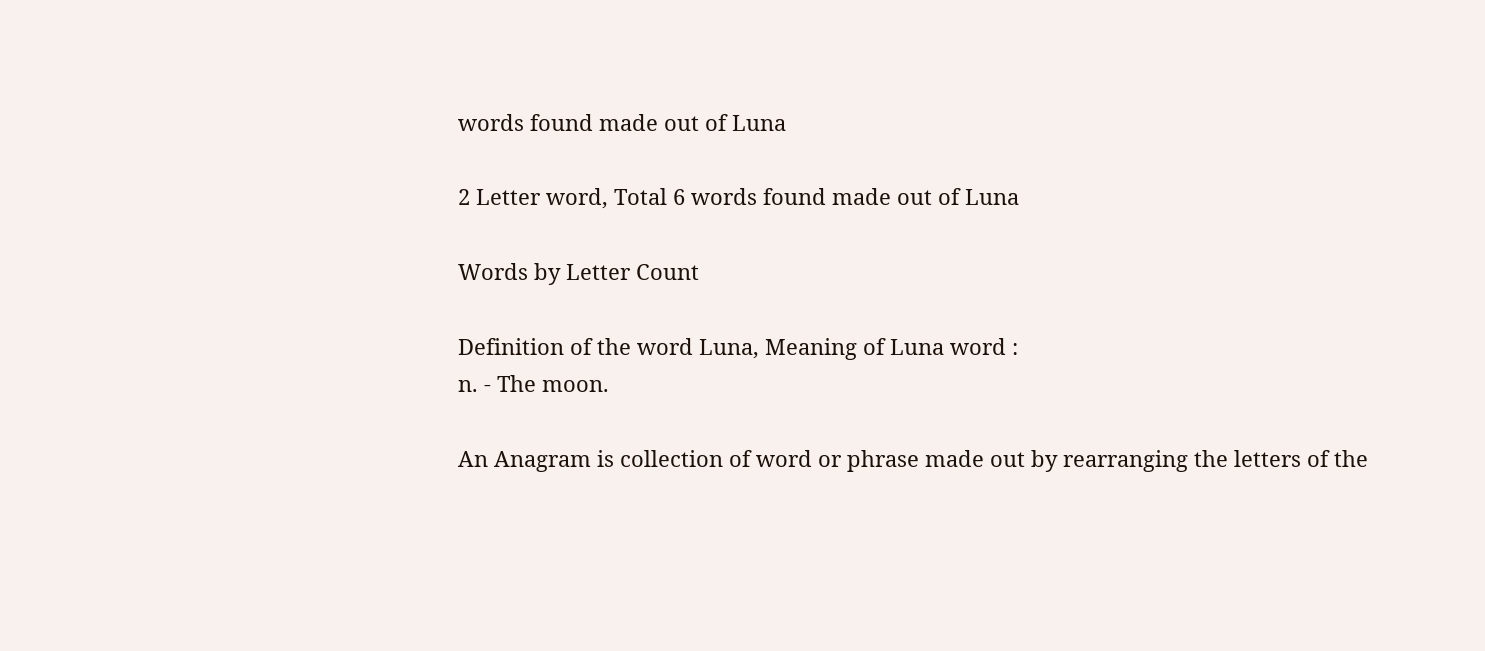words found made out of Luna

2 Letter word, Total 6 words found made out of Luna

Words by Letter Count

Definition of the word Luna, Meaning of Luna word :
n. - The moon.

An Anagram is collection of word or phrase made out by rearranging the letters of the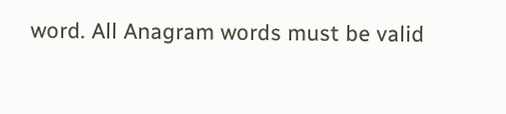word. All Anagram words must be valid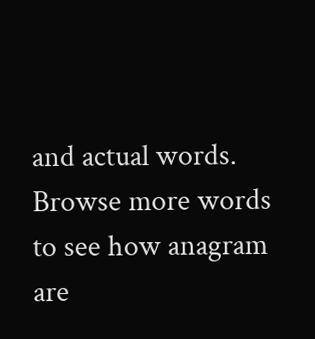and actual words.
Browse more words to see how anagram are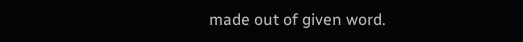made out of given word.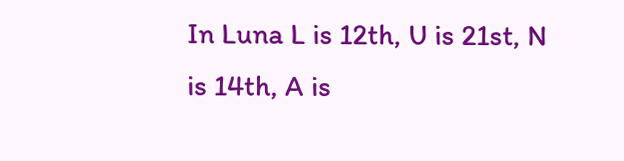In Luna L is 12th, U is 21st, N is 14th, A is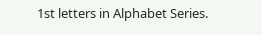1st letters in Alphabet Series.